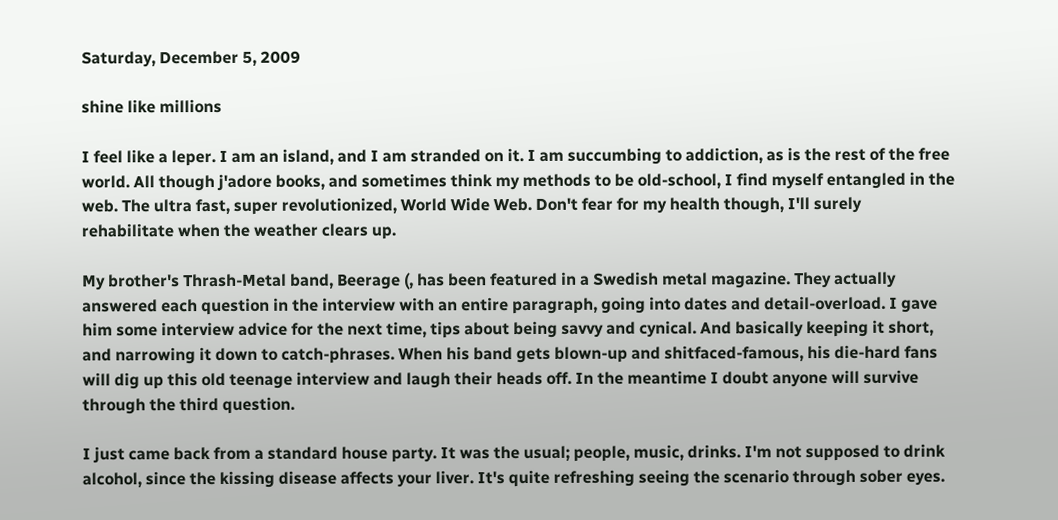Saturday, December 5, 2009

shine like millions

I feel like a leper. I am an island, and I am stranded on it. I am succumbing to addiction, as is the rest of the free world. All though j'adore books, and sometimes think my methods to be old-school, I find myself entangled in the web. The ultra fast, super revolutionized, World Wide Web. Don't fear for my health though, I'll surely rehabilitate when the weather clears up.

My brother's Thrash-Metal band, Beerage (, has been featured in a Swedish metal magazine. They actually answered each question in the interview with an entire paragraph, going into dates and detail-overload. I gave him some interview advice for the next time, tips about being savvy and cynical. And basically keeping it short, and narrowing it down to catch-phrases. When his band gets blown-up and shitfaced-famous, his die-hard fans will dig up this old teenage interview and laugh their heads off. In the meantime I doubt anyone will survive through the third question.

I just came back from a standard house party. It was the usual; people, music, drinks. I'm not supposed to drink alcohol, since the kissing disease affects your liver. It's quite refreshing seeing the scenario through sober eyes.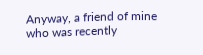Anyway, a friend of mine who was recently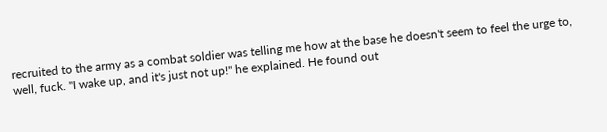recruited to the army as a combat soldier was telling me how at the base he doesn't seem to feel the urge to, well, fuck. "I wake up, and it's just not up!" he explained. He found out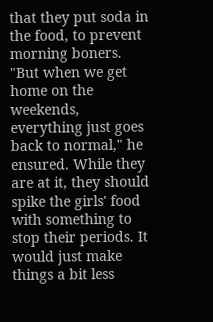that they put soda in the food, to prevent morning boners. "But when we get home on the weekends, everything just goes back to normal," he ensured. While they are at it, they should spike the girls' food with something to stop their periods. It would just make things a bit less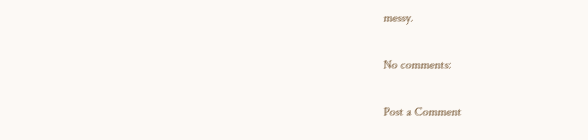messy.

No comments:

Post a Comment